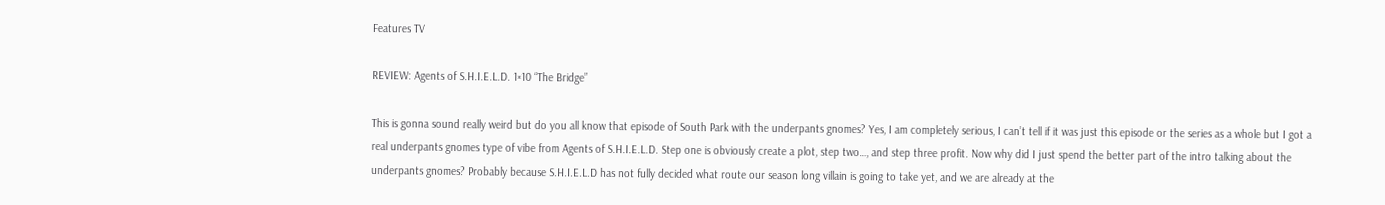Features TV

REVIEW: Agents of S.H.I.E.L.D. 1×10 “The Bridge”

This is gonna sound really weird but do you all know that episode of South Park with the underpants gnomes? Yes, I am completely serious, I can’t tell if it was just this episode or the series as a whole but I got a real underpants gnomes type of vibe from Agents of S.H.I.E.L.D. Step one is obviously create a plot, step two…, and step three profit. Now why did I just spend the better part of the intro talking about the underpants gnomes? Probably because S.H.I.E.L.D has not fully decided what route our season long villain is going to take yet, and we are already at the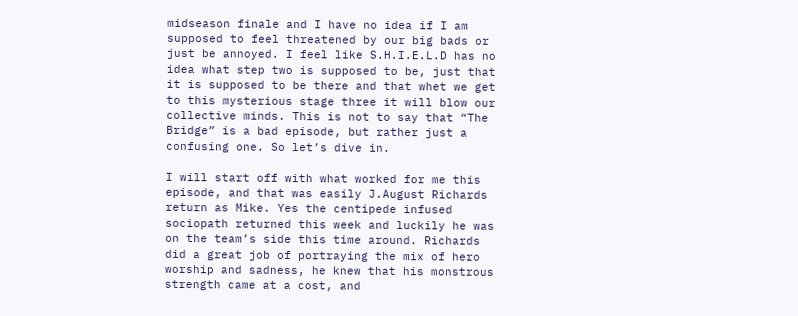midseason finale and I have no idea if I am supposed to feel threatened by our big bads or just be annoyed. I feel like S.H.I.E.L.D has no idea what step two is supposed to be, just that it is supposed to be there and that whet we get to this mysterious stage three it will blow our collective minds. This is not to say that “The Bridge” is a bad episode, but rather just a confusing one. So let’s dive in.

I will start off with what worked for me this episode, and that was easily J.August Richards return as Mike. Yes the centipede infused sociopath returned this week and luckily he was on the team’s side this time around. Richards did a great job of portraying the mix of hero worship and sadness, he knew that his monstrous strength came at a cost, and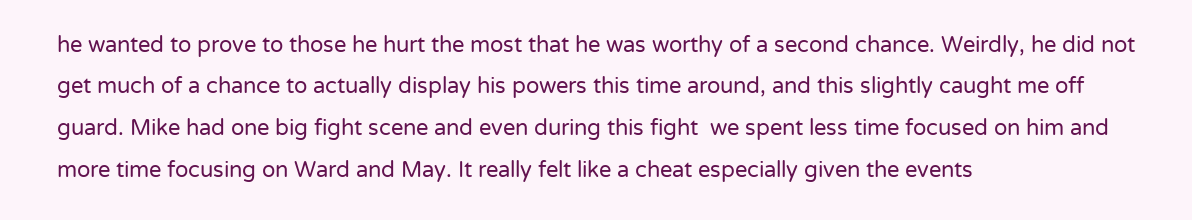he wanted to prove to those he hurt the most that he was worthy of a second chance. Weirdly, he did not get much of a chance to actually display his powers this time around, and this slightly caught me off guard. Mike had one big fight scene and even during this fight  we spent less time focused on him and more time focusing on Ward and May. It really felt like a cheat especially given the events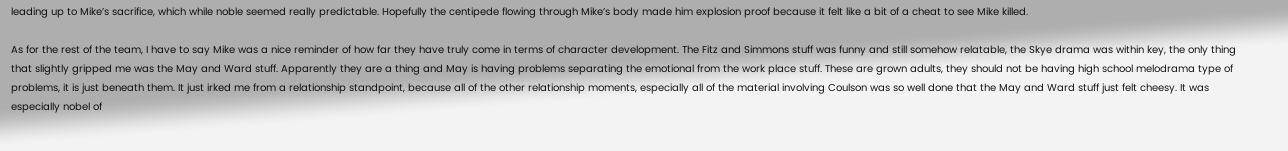leading up to Mike’s sacrifice, which while noble seemed really predictable. Hopefully the centipede flowing through Mike’s body made him explosion proof because it felt like a bit of a cheat to see Mike killed.

As for the rest of the team, I have to say Mike was a nice reminder of how far they have truly come in terms of character development. The Fitz and Simmons stuff was funny and still somehow relatable, the Skye drama was within key, the only thing that slightly gripped me was the May and Ward stuff. Apparently they are a thing and May is having problems separating the emotional from the work place stuff. These are grown adults, they should not be having high school melodrama type of problems, it is just beneath them. It just irked me from a relationship standpoint, because all of the other relationship moments, especially all of the material involving Coulson was so well done that the May and Ward stuff just felt cheesy. It was especially nobel of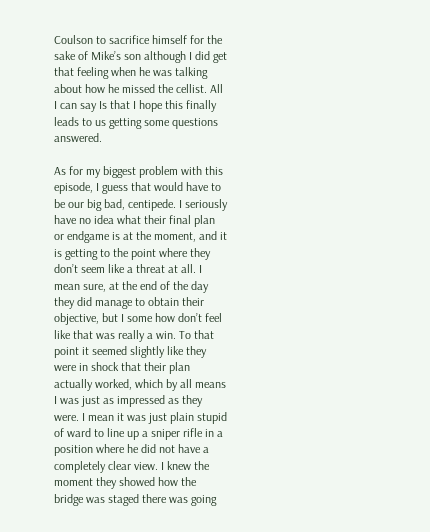Coulson to sacrifice himself for the sake of Mike’s son although I did get that feeling when he was talking about how he missed the cellist. All I can say Is that I hope this finally leads to us getting some questions answered.

As for my biggest problem with this episode, I guess that would have to be our big bad, centipede. I seriously have no idea what their final plan or endgame is at the moment, and it is getting to the point where they don’t seem like a threat at all. I mean sure, at the end of the day they did manage to obtain their objective, but I some how don’t feel like that was really a win. To that point it seemed slightly like they were in shock that their plan actually worked, which by all means I was just as impressed as they were. I mean it was just plain stupid of ward to line up a sniper rifle in a position where he did not have a completely clear view. I knew the moment they showed how the bridge was staged there was going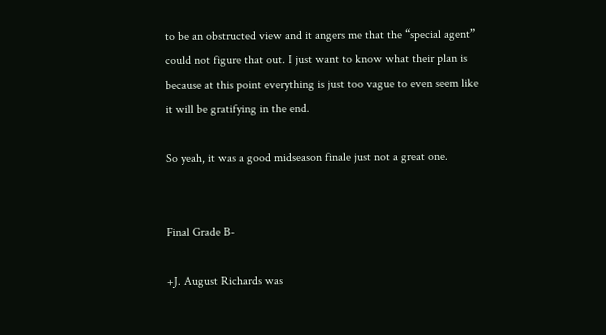to be an obstructed view and it angers me that the “special agent” could not figure that out. I just want to know what their plan is because at this point everything is just too vague to even seem like it will be gratifying in the end.

So yeah, it was a good midseason finale just not a great one.


Final Grade B-

+J. August Richards was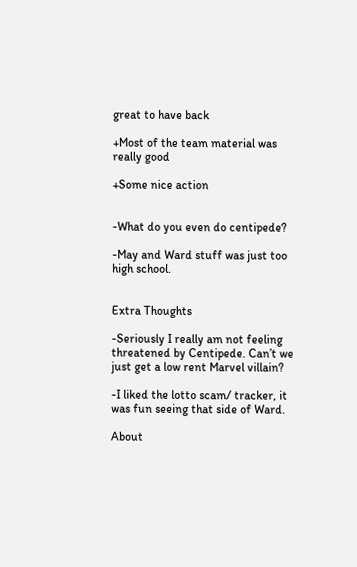great to have back

+Most of the team material was really good

+Some nice action


-What do you even do centipede?

-May and Ward stuff was just too high school.


Extra Thoughts

-Seriously I really am not feeling threatened by Centipede. Can’t we just get a low rent Marvel villain?

-I liked the lotto scam/ tracker, it was fun seeing that side of Ward.

About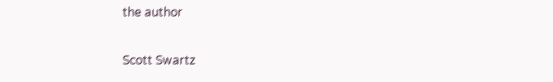the author

Scott Swartz